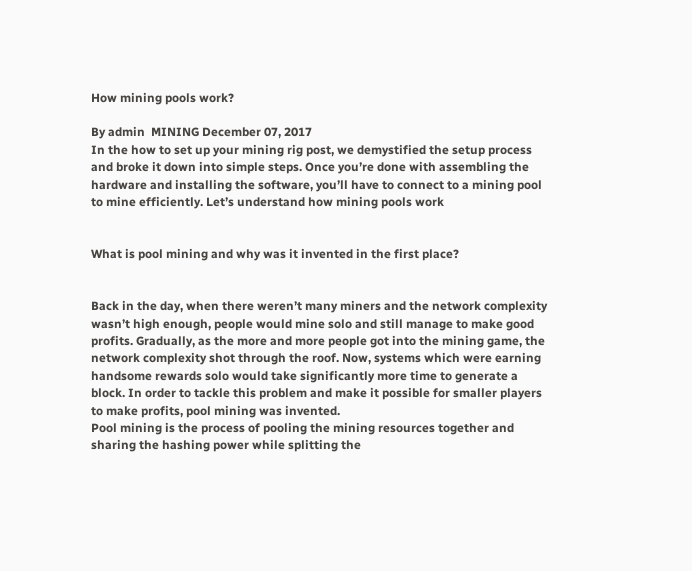How mining pools work?

By admin  MINING December 07, 2017
In the how to set up your mining rig post, we demystified the setup process and broke it down into simple steps. Once you’re done with assembling the hardware and installing the software, you’ll have to connect to a mining pool to mine efficiently. Let’s understand how mining pools work


What is pool mining and why was it invented in the first place?


Back in the day, when there weren’t many miners and the network complexity wasn’t high enough, people would mine solo and still manage to make good profits. Gradually, as the more and more people got into the mining game, the network complexity shot through the roof. Now, systems which were earning handsome rewards solo would take significantly more time to generate a block. In order to tackle this problem and make it possible for smaller players to make profits, pool mining was invented.
Pool mining is the process of pooling the mining resources together and sharing the hashing power while splitting the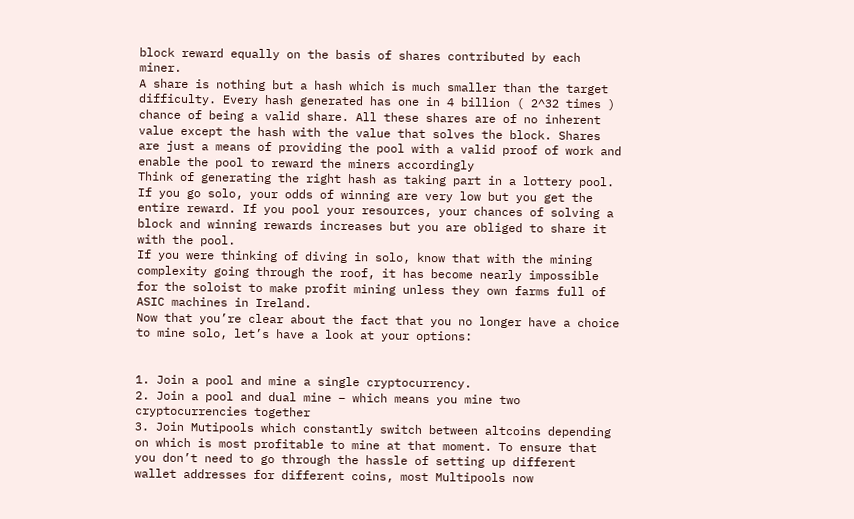block reward equally on the basis of shares contributed by each miner.
A share is nothing but a hash which is much smaller than the target difficulty. Every hash generated has one in 4 billion ( 2^32 times ) chance of being a valid share. All these shares are of no inherent value except the hash with the value that solves the block. Shares are just a means of providing the pool with a valid proof of work and enable the pool to reward the miners accordingly
Think of generating the right hash as taking part in a lottery pool. If you go solo, your odds of winning are very low but you get the entire reward. If you pool your resources, your chances of solving a block and winning rewards increases but you are obliged to share it with the pool.
If you were thinking of diving in solo, know that with the mining complexity going through the roof, it has become nearly impossible for the soloist to make profit mining unless they own farms full of ASIC machines in Ireland.
Now that you’re clear about the fact that you no longer have a choice to mine solo, let’s have a look at your options:


1. Join a pool and mine a single cryptocurrency.
2. Join a pool and dual mine – which means you mine two cryptocurrencies together
3. Join Mutipools which constantly switch between altcoins depending on which is most profitable to mine at that moment. To ensure that you don’t need to go through the hassle of setting up different wallet addresses for different coins, most Multipools now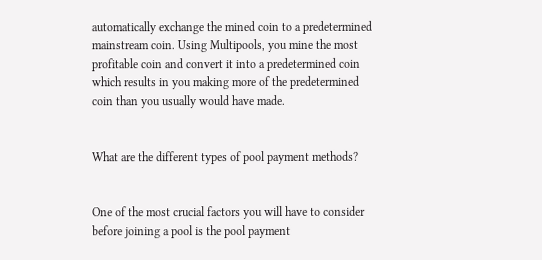automatically exchange the mined coin to a predetermined mainstream coin. Using Multipools, you mine the most profitable coin and convert it into a predetermined coin which results in you making more of the predetermined coin than you usually would have made.


What are the different types of pool payment methods?


One of the most crucial factors you will have to consider before joining a pool is the pool payment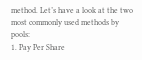method. Let’s have a look at the two most commonly used methods by pools:
1. Pay Per Share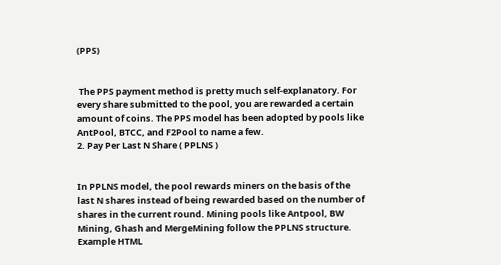(PPS)


 The PPS payment method is pretty much self-explanatory. For every share submitted to the pool, you are rewarded a certain amount of coins. The PPS model has been adopted by pools like AntPool, BTCC, and F2Pool to name a few.
2. Pay Per Last N Share ( PPLNS )


In PPLNS model, the pool rewards miners on the basis of the last N shares instead of being rewarded based on the number of shares in the current round. Mining pools like Antpool, BW Mining, Ghash and MergeMining follow the PPLNS structure.
Example HTML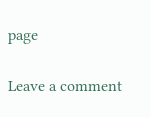page

Leave a comment